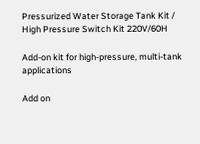Pressurized Water Storage Tank Kit / High Pressure Switch Kit 220V/60H

Add-on kit for high-pressure, multi-tank applications

Add on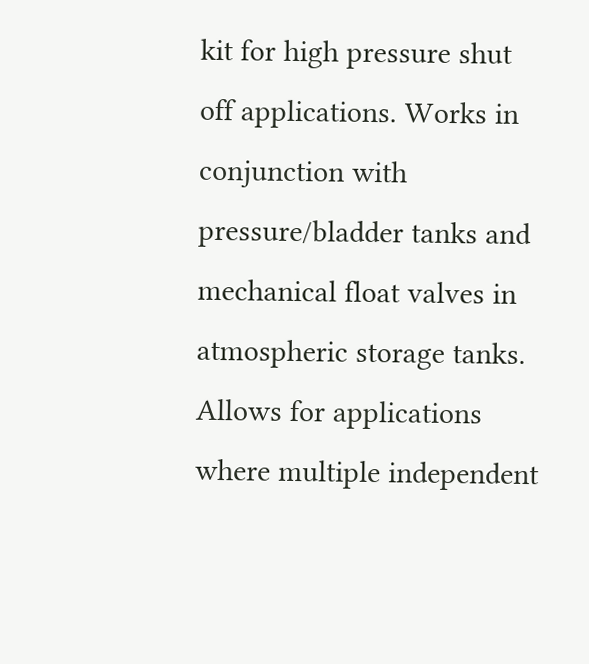kit for high pressure shut off applications. Works in conjunction with pressure/bladder tanks and mechanical float valves in atmospheric storage tanks. Allows for applications where multiple independent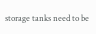storage tanks need to be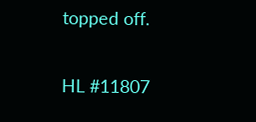topped off.

HL #11807